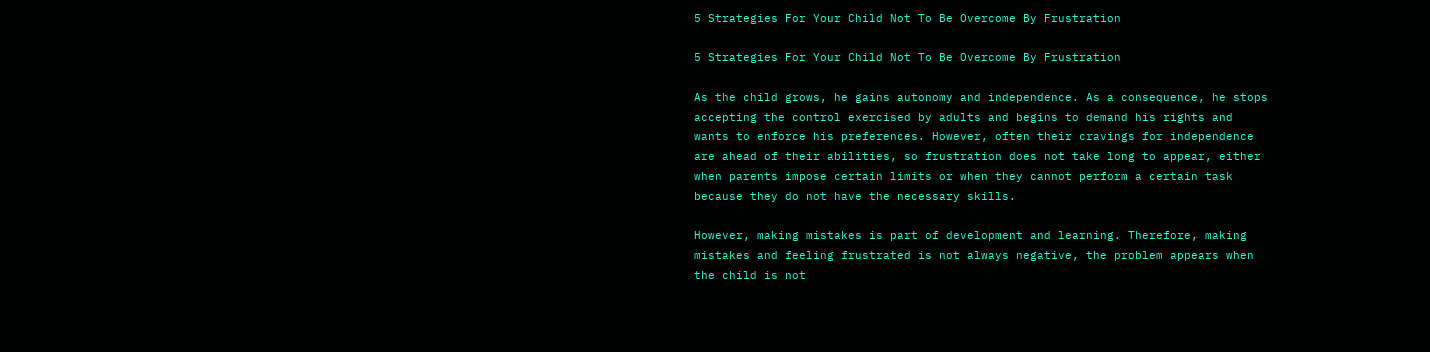5 Strategies For Your Child Not To Be Overcome By Frustration

5 Strategies For Your Child Not To Be Overcome By Frustration

As the child grows, he gains autonomy and independence. As a consequence, he stops accepting the control exercised by adults and begins to demand his rights and wants to enforce his preferences. However, often their cravings for independence are ahead of their abilities, so frustration does not take long to appear, either when parents impose certain limits or when they cannot perform a certain task because they do not have the necessary skills.

However, making mistakes is part of development and learning. Therefore, making mistakes and feeling frustrated is not always negative, the problem appears when the child is not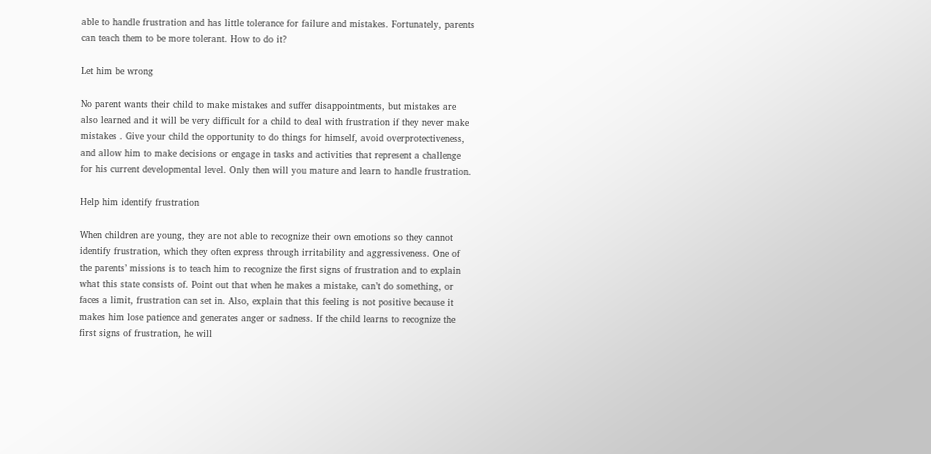able to handle frustration and has little tolerance for failure and mistakes. Fortunately, parents can teach them to be more tolerant. How to do it?

Let him be wrong

No parent wants their child to make mistakes and suffer disappointments, but mistakes are also learned and it will be very difficult for a child to deal with frustration if they never make mistakes . Give your child the opportunity to do things for himself, avoid overprotectiveness, and allow him to make decisions or engage in tasks and activities that represent a challenge for his current developmental level. Only then will you mature and learn to handle frustration.

Help him identify frustration

When children are young, they are not able to recognize their own emotions so they cannot identify frustration, which they often express through irritability and aggressiveness. One of the parents’ missions is to teach him to recognize the first signs of frustration and to explain what this state consists of. Point out that when he makes a mistake, can’t do something, or faces a limit, frustration can set in. Also, explain that this feeling is not positive because it makes him lose patience and generates anger or sadness. If the child learns to recognize the first signs of frustration, he will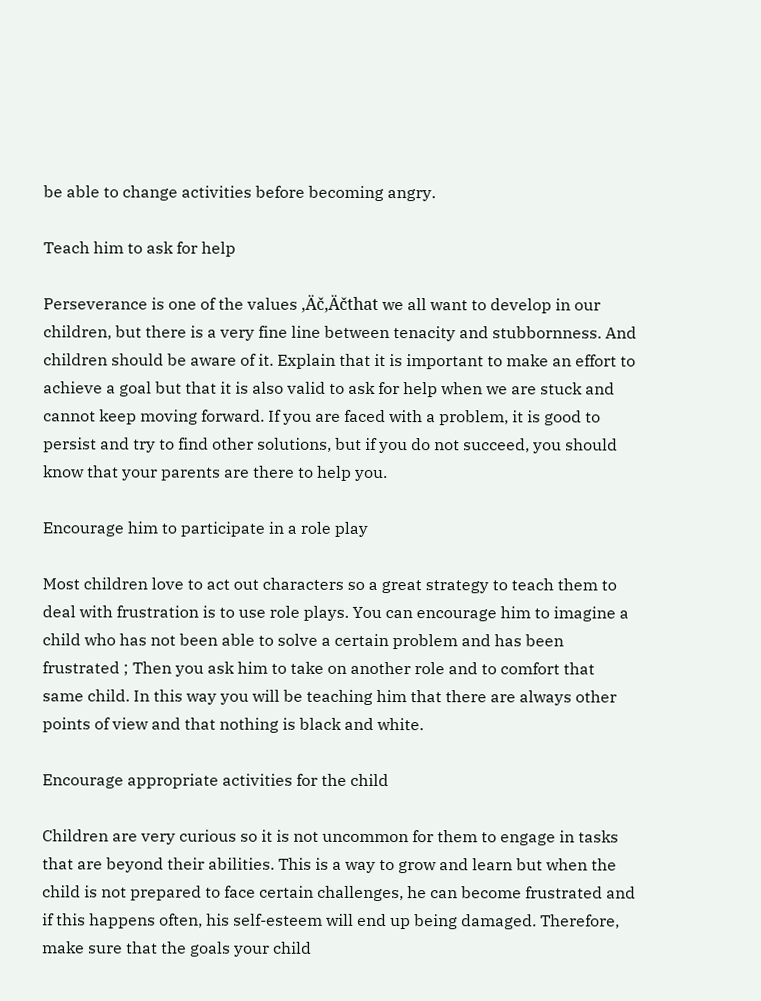be able to change activities before becoming angry.

Teach him to ask for help

Perseverance is one of the values ‚Äč‚Äčthat we all want to develop in our children, but there is a very fine line between tenacity and stubbornness. And children should be aware of it. Explain that it is important to make an effort to achieve a goal but that it is also valid to ask for help when we are stuck and cannot keep moving forward. If you are faced with a problem, it is good to persist and try to find other solutions, but if you do not succeed, you should know that your parents are there to help you.

Encourage him to participate in a role play

Most children love to act out characters so a great strategy to teach them to deal with frustration is to use role plays. You can encourage him to imagine a child who has not been able to solve a certain problem and has been frustrated ; Then you ask him to take on another role and to comfort that same child. In this way you will be teaching him that there are always other points of view and that nothing is black and white.

Encourage appropriate activities for the child

Children are very curious so it is not uncommon for them to engage in tasks that are beyond their abilities. This is a way to grow and learn but when the child is not prepared to face certain challenges, he can become frustrated and if this happens often, his self-esteem will end up being damaged. Therefore, make sure that the goals your child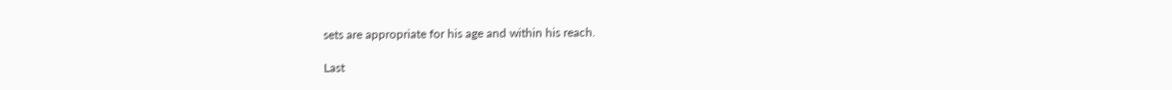sets are appropriate for his age and within his reach.

Last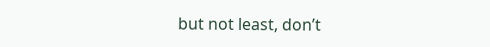but not least, don’t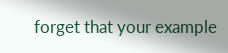forget that your example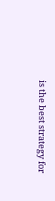is the best strategy for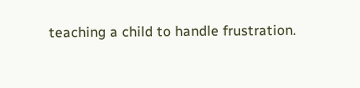teaching a child to handle frustration.